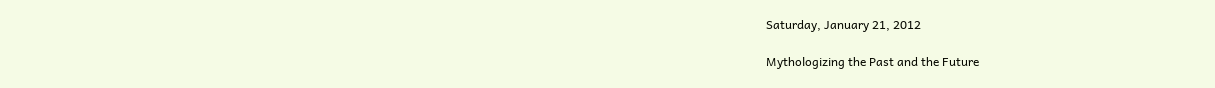Saturday, January 21, 2012

Mythologizing the Past and the Future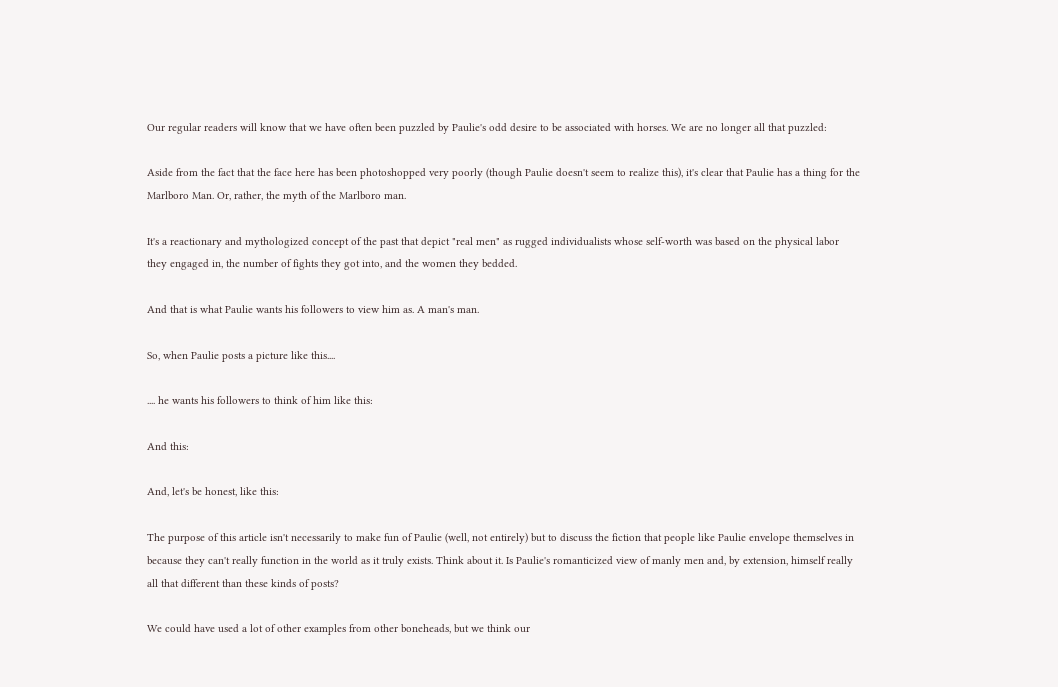Our regular readers will know that we have often been puzzled by Paulie's odd desire to be associated with horses. We are no longer all that puzzled:

Aside from the fact that the face here has been photoshopped very poorly (though Paulie doesn't seem to realize this), it's clear that Paulie has a thing for the Marlboro Man. Or, rather, the myth of the Marlboro man.

It's a reactionary and mythologized concept of the past that depict "real men" as rugged individualists whose self-worth was based on the physical labor they engaged in, the number of fights they got into, and the women they bedded.

And that is what Paulie wants his followers to view him as. A man's man.

So, when Paulie posts a picture like this....

.... he wants his followers to think of him like this:

And this:

And, let's be honest, like this:

The purpose of this article isn't necessarily to make fun of Paulie (well, not entirely) but to discuss the fiction that people like Paulie envelope themselves in because they can't really function in the world as it truly exists. Think about it. Is Paulie's romanticized view of manly men and, by extension, himself really all that different than these kinds of posts?

We could have used a lot of other examples from other boneheads, but we think our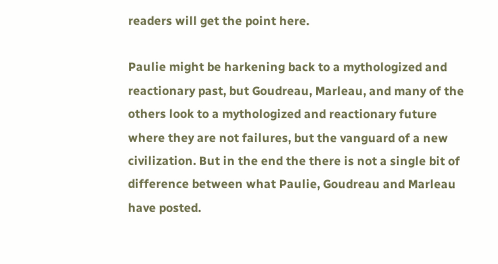readers will get the point here.

Paulie might be harkening back to a mythologized and reactionary past, but Goudreau, Marleau, and many of the others look to a mythologized and reactionary future where they are not failures, but the vanguard of a new civilization. But in the end the there is not a single bit of difference between what Paulie, Goudreau and Marleau have posted.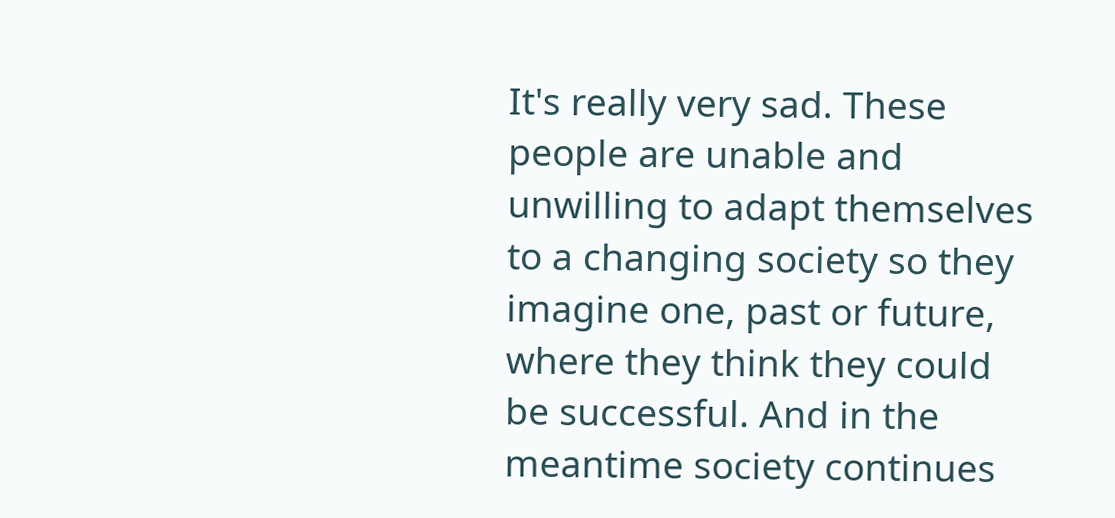It's really very sad. These people are unable and unwilling to adapt themselves to a changing society so they imagine one, past or future, where they think they could be successful. And in the meantime society continues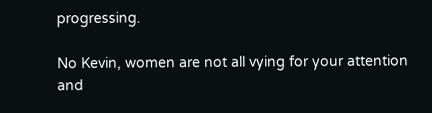progressing.

No Kevin, women are not all vying for your attention and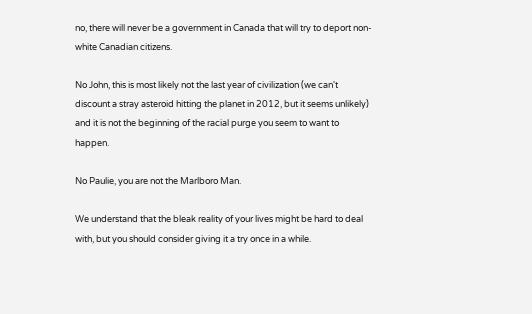no, there will never be a government in Canada that will try to deport non-white Canadian citizens.

No John, this is most likely not the last year of civilization (we can't discount a stray asteroid hitting the planet in 2012, but it seems unlikely) and it is not the beginning of the racial purge you seem to want to happen.

No Paulie, you are not the Marlboro Man.

We understand that the bleak reality of your lives might be hard to deal with, but you should consider giving it a try once in a while.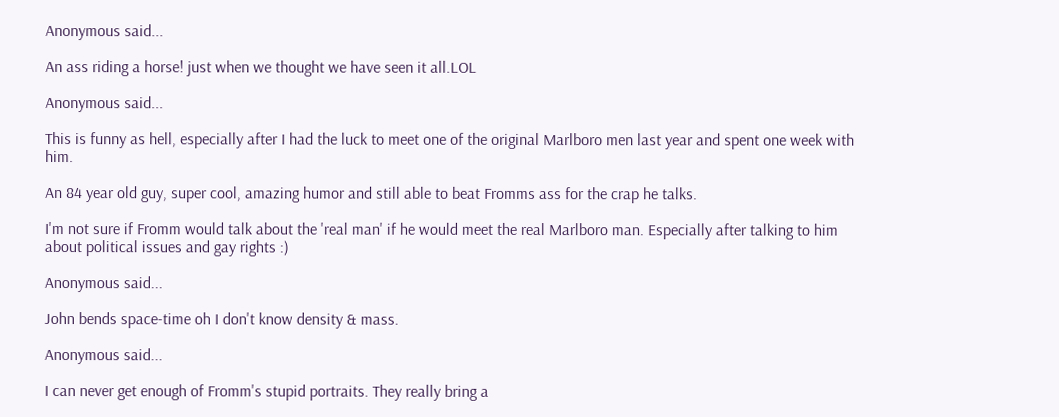Anonymous said...

An ass riding a horse! just when we thought we have seen it all.LOL

Anonymous said...

This is funny as hell, especially after I had the luck to meet one of the original Marlboro men last year and spent one week with him.

An 84 year old guy, super cool, amazing humor and still able to beat Fromms ass for the crap he talks.

I'm not sure if Fromm would talk about the 'real man' if he would meet the real Marlboro man. Especially after talking to him about political issues and gay rights :)

Anonymous said...

John bends space-time oh I don't know density & mass.

Anonymous said...

I can never get enough of Fromm's stupid portraits. They really bring a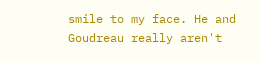smile to my face. He and Goudreau really aren't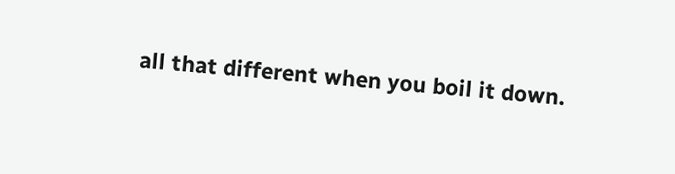all that different when you boil it down.